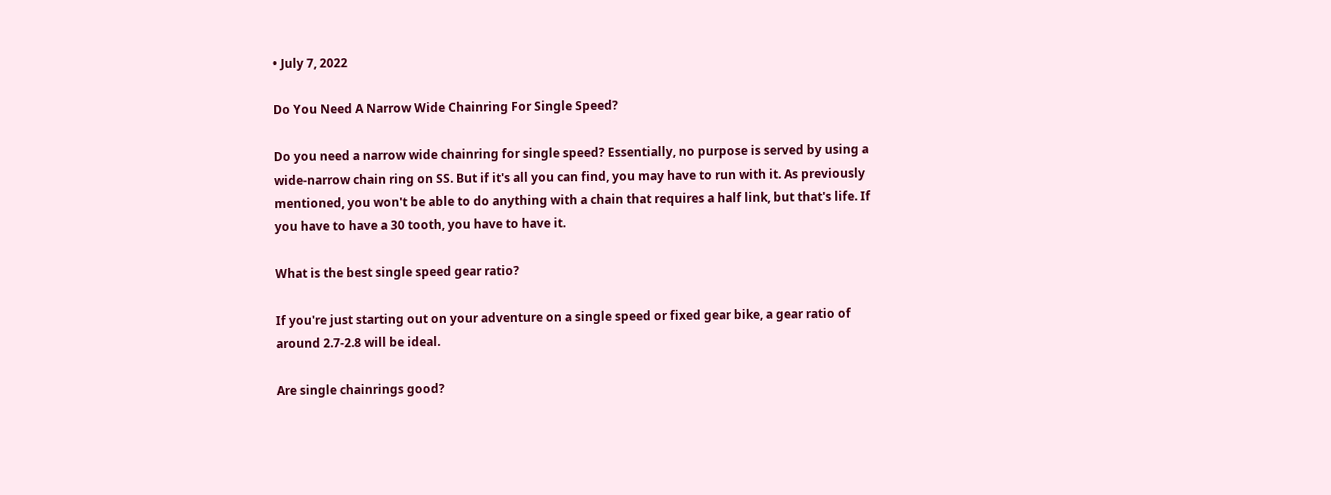• July 7, 2022

Do You Need A Narrow Wide Chainring For Single Speed?

Do you need a narrow wide chainring for single speed? Essentially, no purpose is served by using a wide-narrow chain ring on SS. But if it's all you can find, you may have to run with it. As previously mentioned, you won't be able to do anything with a chain that requires a half link, but that's life. If you have to have a 30 tooth, you have to have it.

What is the best single speed gear ratio?

If you're just starting out on your adventure on a single speed or fixed gear bike, a gear ratio of around 2.7-2.8 will be ideal.

Are single chainrings good?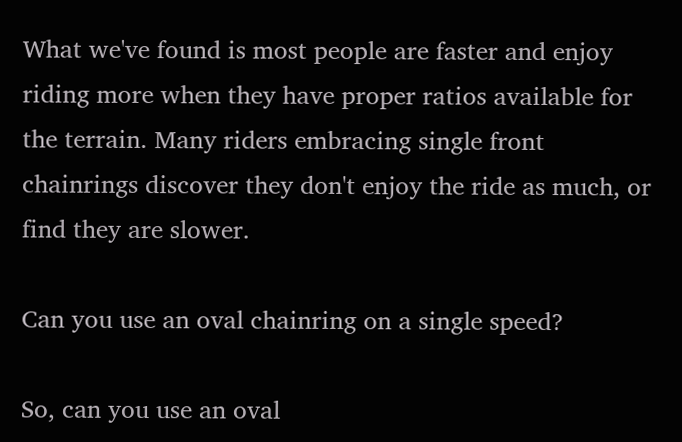What we've found is most people are faster and enjoy riding more when they have proper ratios available for the terrain. Many riders embracing single front chainrings discover they don't enjoy the ride as much, or find they are slower.

Can you use an oval chainring on a single speed?

So, can you use an oval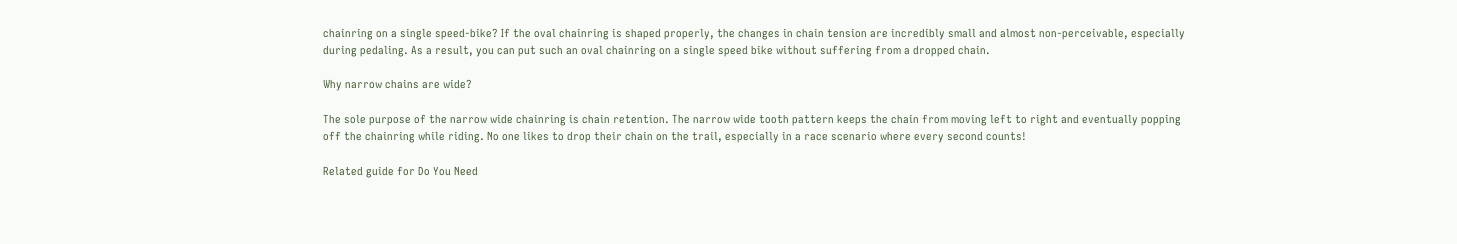chainring on a single speed-bike? If the oval chainring is shaped properly, the changes in chain tension are incredibly small and almost non-perceivable, especially during pedaling. As a result, you can put such an oval chainring on a single speed bike without suffering from a dropped chain.

Why narrow chains are wide?

The sole purpose of the narrow wide chainring is chain retention. The narrow wide tooth pattern keeps the chain from moving left to right and eventually popping off the chainring while riding. No one likes to drop their chain on the trail, especially in a race scenario where every second counts!

Related guide for Do You Need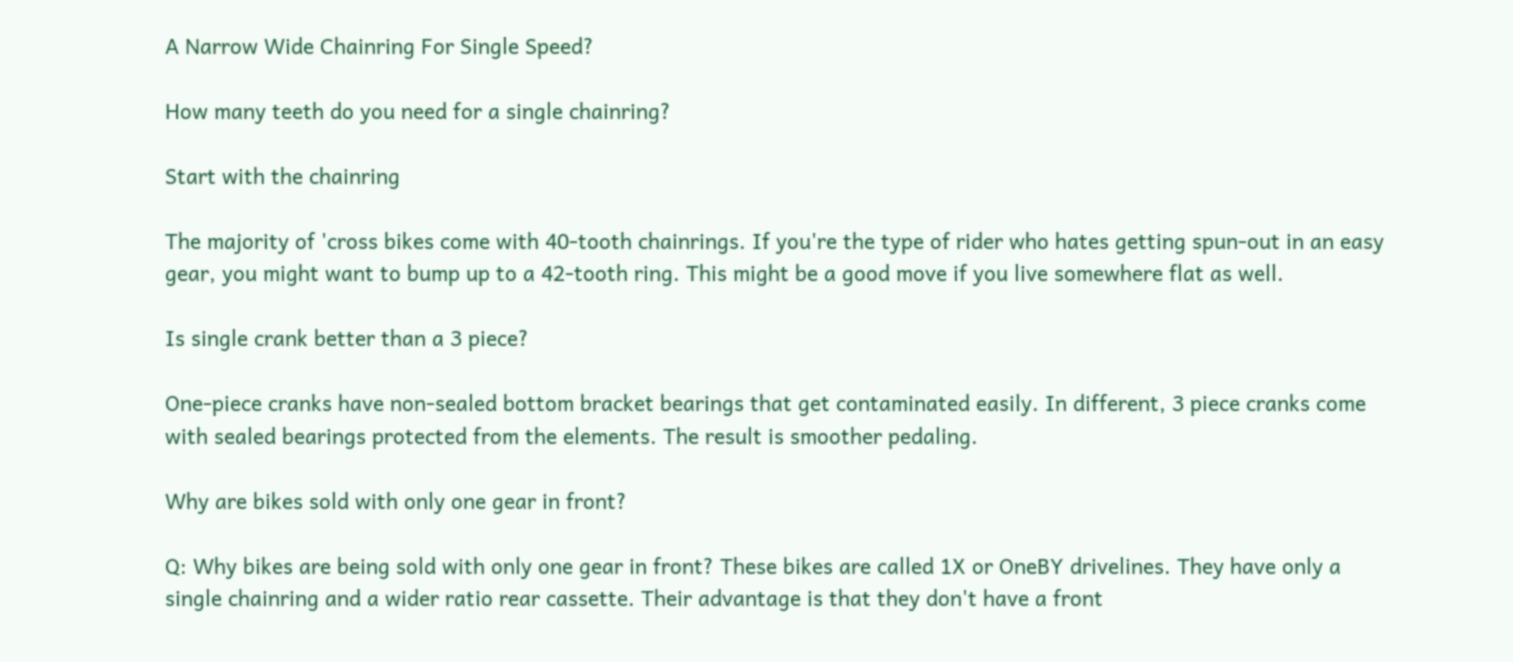A Narrow Wide Chainring For Single Speed?

How many teeth do you need for a single chainring?

Start with the chainring

The majority of 'cross bikes come with 40-tooth chainrings. If you're the type of rider who hates getting spun-out in an easy gear, you might want to bump up to a 42-tooth ring. This might be a good move if you live somewhere flat as well.

Is single crank better than a 3 piece?

One-piece cranks have non-sealed bottom bracket bearings that get contaminated easily. In different, 3 piece cranks come with sealed bearings protected from the elements. The result is smoother pedaling.

Why are bikes sold with only one gear in front?

Q: Why bikes are being sold with only one gear in front? These bikes are called 1X or OneBY drivelines. They have only a single chainring and a wider ratio rear cassette. Their advantage is that they don't have a front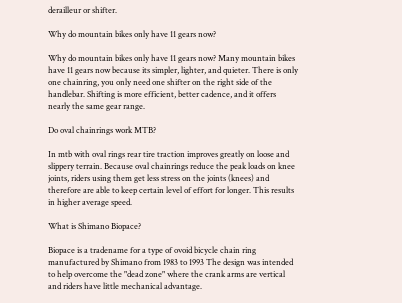derailleur or shifter.

Why do mountain bikes only have 11 gears now?

Why do mountain bikes only have 11 gears now? Many mountain bikes have 11 gears now because its simpler, lighter, and quieter. There is only one chainring, you only need one shifter on the right side of the handlebar. Shifting is more efficient, better cadence, and it offers nearly the same gear range.

Do oval chainrings work MTB?

In mtb with oval rings rear tire traction improves greatly on loose and slippery terrain. Because oval chainrings reduce the peak loads on knee joints, riders using them get less stress on the joints (knees) and therefore are able to keep certain level of effort for longer. This results in higher average speed.

What is Shimano Biopace?

Biopace is a tradename for a type of ovoid bicycle chain ring manufactured by Shimano from 1983 to 1993 The design was intended to help overcome the "dead zone" where the crank arms are vertical and riders have little mechanical advantage.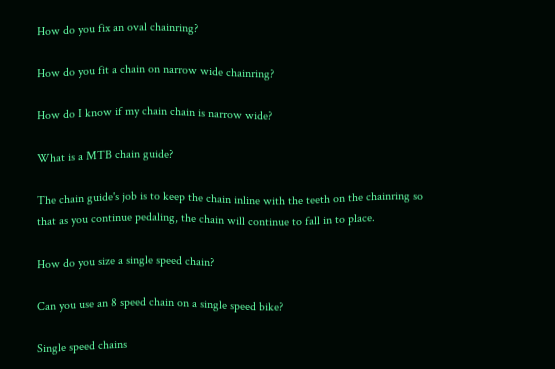How do you fix an oval chainring?

How do you fit a chain on narrow wide chainring?

How do I know if my chain chain is narrow wide?

What is a MTB chain guide?

The chain guide's job is to keep the chain inline with the teeth on the chainring so that as you continue pedaling, the chain will continue to fall in to place.

How do you size a single speed chain?

Can you use an 8 speed chain on a single speed bike?

Single speed chains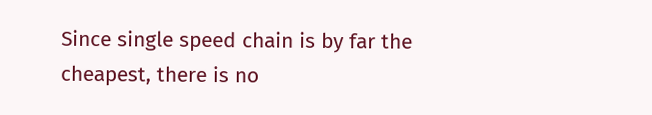Since single speed chain is by far the cheapest, there is no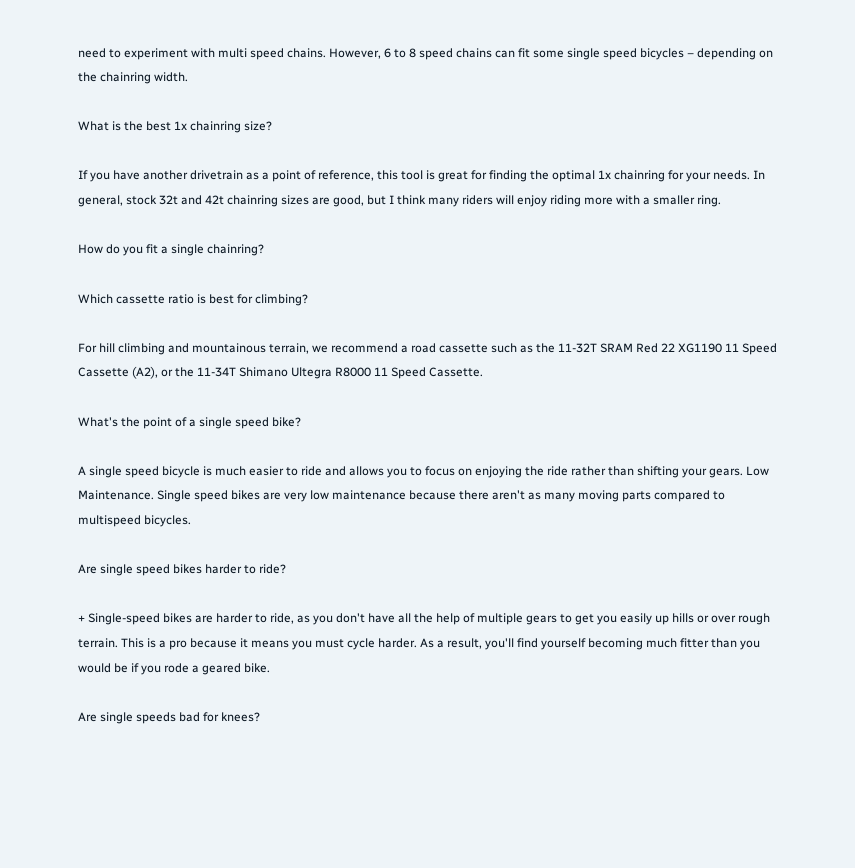need to experiment with multi speed chains. However, 6 to 8 speed chains can fit some single speed bicycles – depending on the chainring width.

What is the best 1x chainring size?

If you have another drivetrain as a point of reference, this tool is great for finding the optimal 1x chainring for your needs. In general, stock 32t and 42t chainring sizes are good, but I think many riders will enjoy riding more with a smaller ring.

How do you fit a single chainring?

Which cassette ratio is best for climbing?

For hill climbing and mountainous terrain, we recommend a road cassette such as the 11-32T SRAM Red 22 XG1190 11 Speed Cassette (A2), or the 11-34T Shimano Ultegra R8000 11 Speed Cassette.

What's the point of a single speed bike?

A single speed bicycle is much easier to ride and allows you to focus on enjoying the ride rather than shifting your gears. Low Maintenance. Single speed bikes are very low maintenance because there aren't as many moving parts compared to multispeed bicycles.

Are single speed bikes harder to ride?

+ Single-speed bikes are harder to ride, as you don't have all the help of multiple gears to get you easily up hills or over rough terrain. This is a pro because it means you must cycle harder. As a result, you'll find yourself becoming much fitter than you would be if you rode a geared bike.

Are single speeds bad for knees?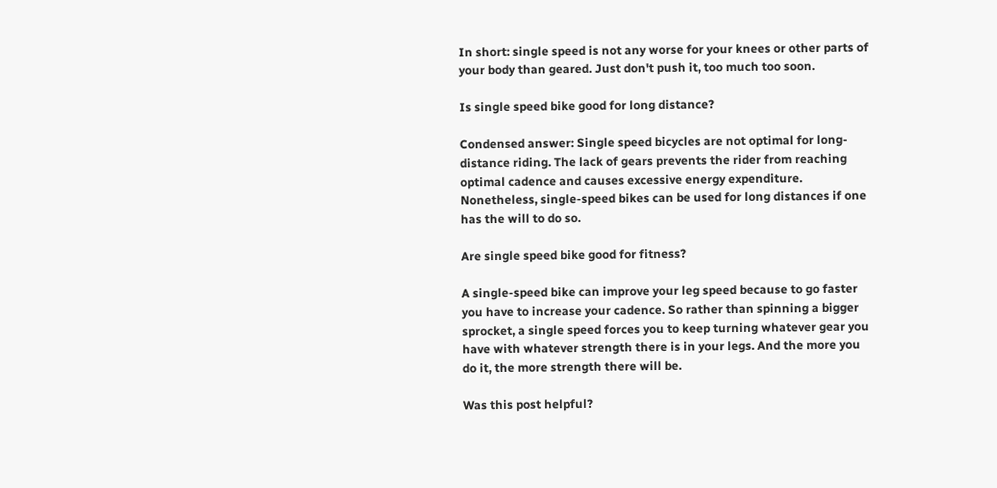In short: single speed is not any worse for your knees or other parts of your body than geared. Just don't push it, too much too soon.

Is single speed bike good for long distance?

Condensed answer: Single speed bicycles are not optimal for long-distance riding. The lack of gears prevents the rider from reaching optimal cadence and causes excessive energy expenditure. Nonetheless, single-speed bikes can be used for long distances if one has the will to do so.

Are single speed bike good for fitness?

A single-speed bike can improve your leg speed because to go faster you have to increase your cadence. So rather than spinning a bigger sprocket, a single speed forces you to keep turning whatever gear you have with whatever strength there is in your legs. And the more you do it, the more strength there will be.

Was this post helpful?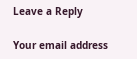Leave a Reply

Your email address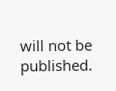will not be published.